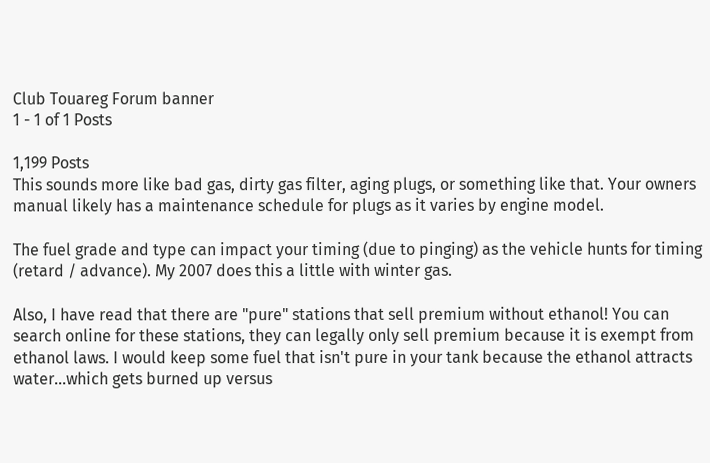Club Touareg Forum banner
1 - 1 of 1 Posts

1,199 Posts
This sounds more like bad gas, dirty gas filter, aging plugs, or something like that. Your owners manual likely has a maintenance schedule for plugs as it varies by engine model.

The fuel grade and type can impact your timing (due to pinging) as the vehicle hunts for timing (retard / advance). My 2007 does this a little with winter gas.

Also, I have read that there are "pure" stations that sell premium without ethanol! You can search online for these stations, they can legally only sell premium because it is exempt from ethanol laws. I would keep some fuel that isn't pure in your tank because the ethanol attracts water...which gets burned up versus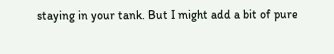staying in your tank. But I might add a bit of pure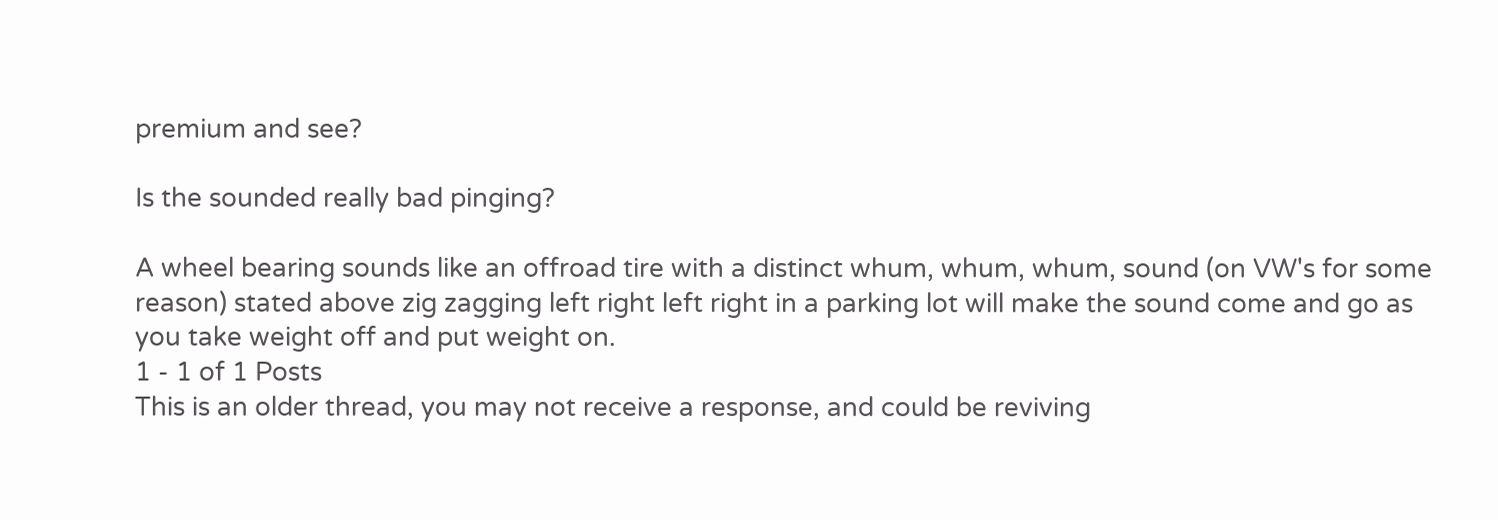premium and see?

Is the sounded really bad pinging?

A wheel bearing sounds like an offroad tire with a distinct whum, whum, whum, sound (on VW's for some reason) stated above zig zagging left right left right in a parking lot will make the sound come and go as you take weight off and put weight on.
1 - 1 of 1 Posts
This is an older thread, you may not receive a response, and could be reviving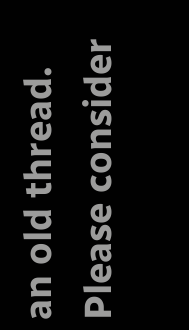an old thread. Please consider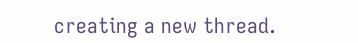creating a new thread.